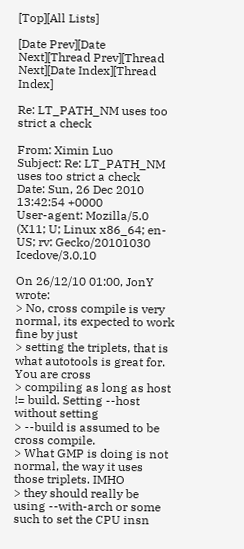[Top][All Lists]

[Date Prev][Date Next][Thread Prev][Thread Next][Date Index][Thread Index]

Re: LT_PATH_NM uses too strict a check

From: Ximin Luo
Subject: Re: LT_PATH_NM uses too strict a check
Date: Sun, 26 Dec 2010 13:42:54 +0000
User-agent: Mozilla/5.0 (X11; U; Linux x86_64; en-US; rv: Gecko/20101030 Icedove/3.0.10

On 26/12/10 01:00, JonY wrote:
> No, cross compile is very normal, its expected to work fine by just
> setting the triplets, that is what autotools is great for. You are cross
> compiling as long as host != build. Setting --host without setting
> --build is assumed to be cross compile.
> What GMP is doing is not normal, the way it uses those triplets. IMHO
> they should really be using --with-arch or some such to set the CPU insn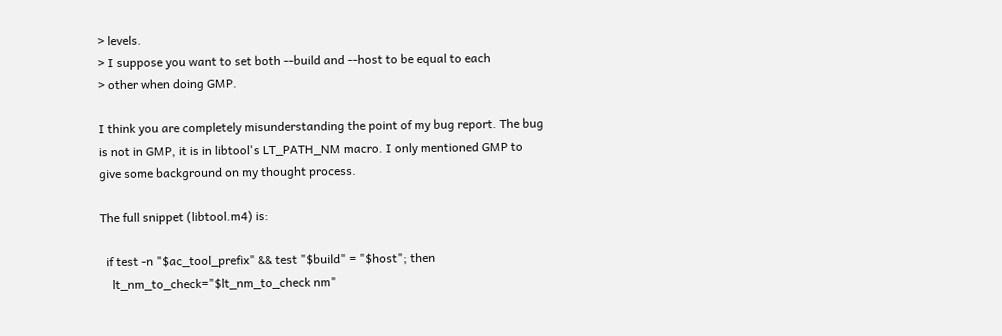> levels.
> I suppose you want to set both --build and --host to be equal to each
> other when doing GMP.

I think you are completely misunderstanding the point of my bug report. The bug
is not in GMP, it is in libtool's LT_PATH_NM macro. I only mentioned GMP to
give some background on my thought process.

The full snippet (libtool.m4) is:

  if test -n "$ac_tool_prefix" && test "$build" = "$host"; then
    lt_nm_to_check="$lt_nm_to_check nm"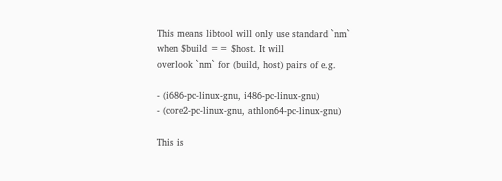This means libtool will only use standard `nm` when $build == $host. It will
overlook `nm` for (build, host) pairs of e.g.

- (i686-pc-linux-gnu, i486-pc-linux-gnu)
- (core2-pc-linux-gnu, athlon64-pc-linux-gnu)

This is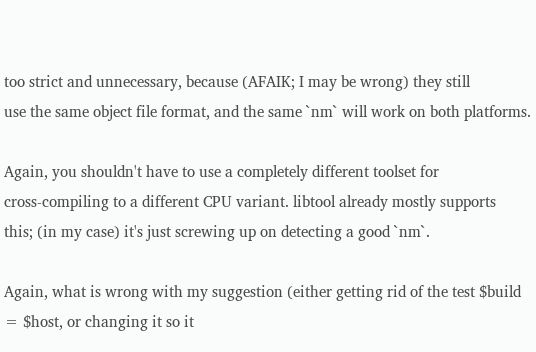too strict and unnecessary, because (AFAIK; I may be wrong) they still
use the same object file format, and the same `nm` will work on both platforms.

Again, you shouldn't have to use a completely different toolset for
cross-compiling to a different CPU variant. libtool already mostly supports
this; (in my case) it's just screwing up on detecting a good `nm`.

Again, what is wrong with my suggestion (either getting rid of the test $build
= $host, or changing it so it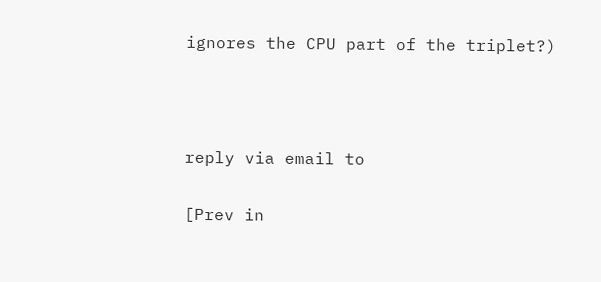ignores the CPU part of the triplet?)



reply via email to

[Prev in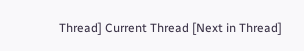Thread] Current Thread [Next in Thread]